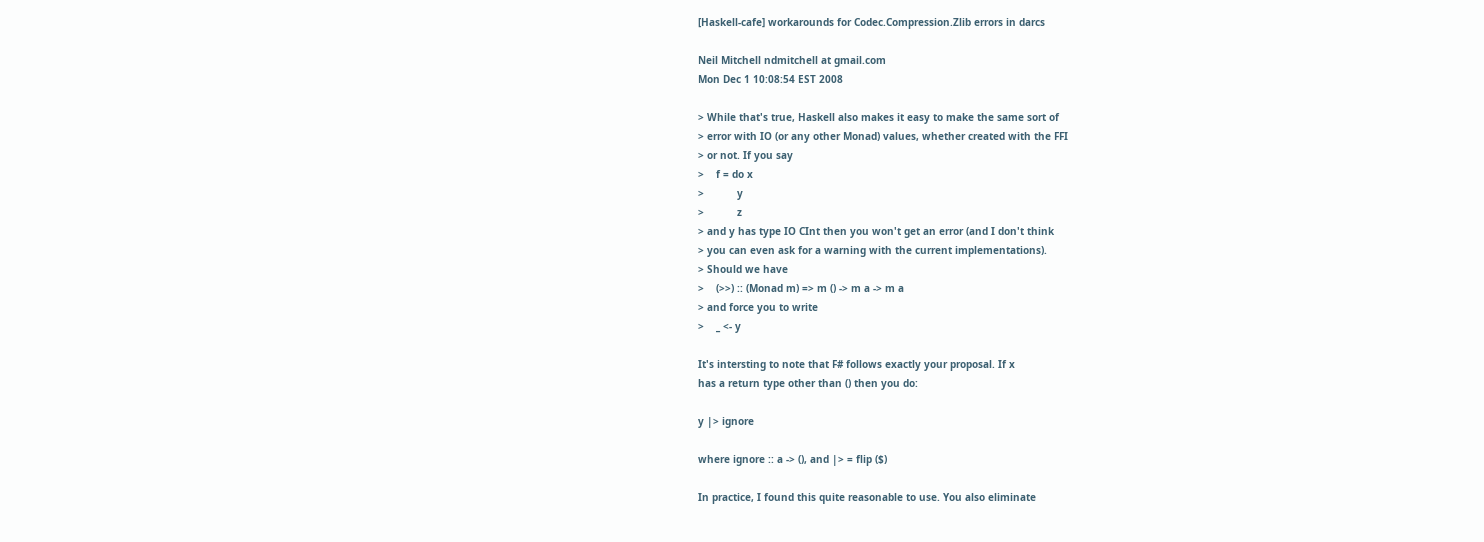[Haskell-cafe] workarounds for Codec.Compression.Zlib errors in darcs

Neil Mitchell ndmitchell at gmail.com
Mon Dec 1 10:08:54 EST 2008

> While that's true, Haskell also makes it easy to make the same sort of
> error with IO (or any other Monad) values, whether created with the FFI
> or not. If you say
>    f = do x
>           y
>           z
> and y has type IO CInt then you won't get an error (and I don't think
> you can even ask for a warning with the current implementations).
> Should we have
>    (>>) :: (Monad m) => m () -> m a -> m a
> and force you to write
>    _ <- y

It's intersting to note that F# follows exactly your proposal. If x
has a return type other than () then you do:

y |> ignore

where ignore :: a -> (), and |> = flip ($)

In practice, I found this quite reasonable to use. You also eliminate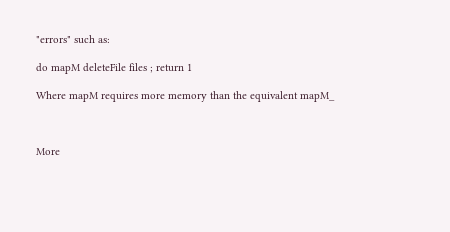"errors" such as:

do mapM deleteFile files ; return 1

Where mapM requires more memory than the equivalent mapM_



More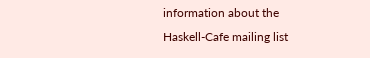information about the Haskell-Cafe mailing list